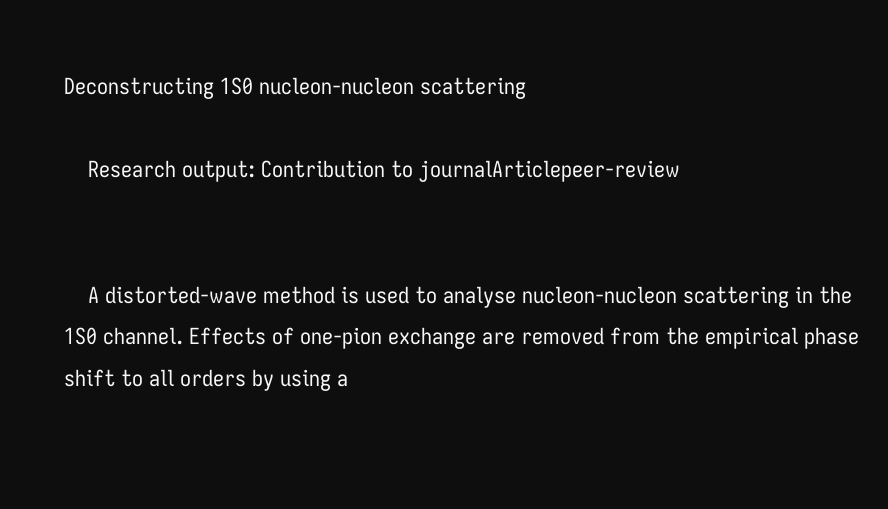Deconstructing 1S0 nucleon-nucleon scattering

    Research output: Contribution to journalArticlepeer-review


    A distorted-wave method is used to analyse nucleon-nucleon scattering in the 1S0 channel. Effects of one-pion exchange are removed from the empirical phase shift to all orders by using a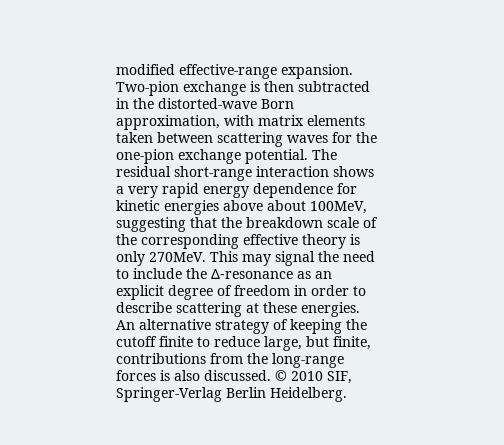modified effective-range expansion. Two-pion exchange is then subtracted in the distorted-wave Born approximation, with matrix elements taken between scattering waves for the one-pion exchange potential. The residual short-range interaction shows a very rapid energy dependence for kinetic energies above about 100MeV, suggesting that the breakdown scale of the corresponding effective theory is only 270MeV. This may signal the need to include the Δ-resonance as an explicit degree of freedom in order to describe scattering at these energies. An alternative strategy of keeping the cutoff finite to reduce large, but finite, contributions from the long-range forces is also discussed. © 2010 SIF, Springer-Verlag Berlin Heidelberg.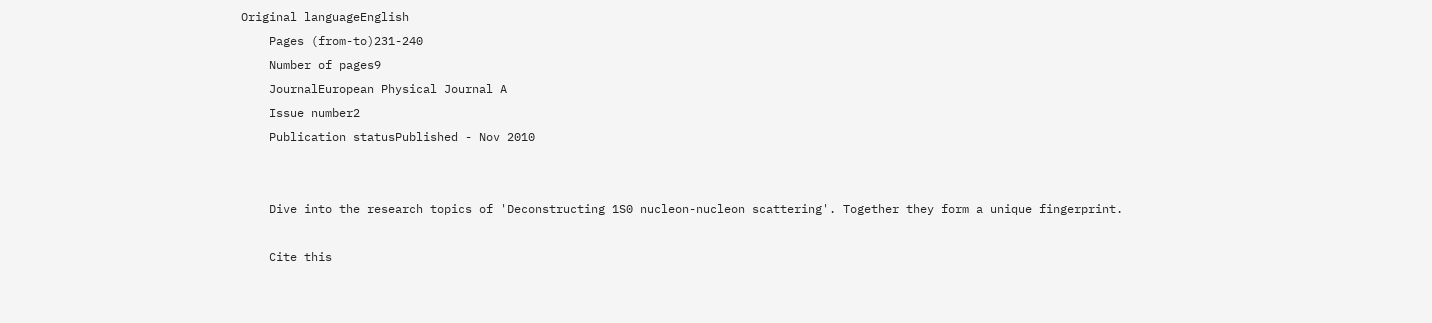Original languageEnglish
    Pages (from-to)231-240
    Number of pages9
    JournalEuropean Physical Journal A
    Issue number2
    Publication statusPublished - Nov 2010


    Dive into the research topics of 'Deconstructing 1S0 nucleon-nucleon scattering'. Together they form a unique fingerprint.

    Cite this